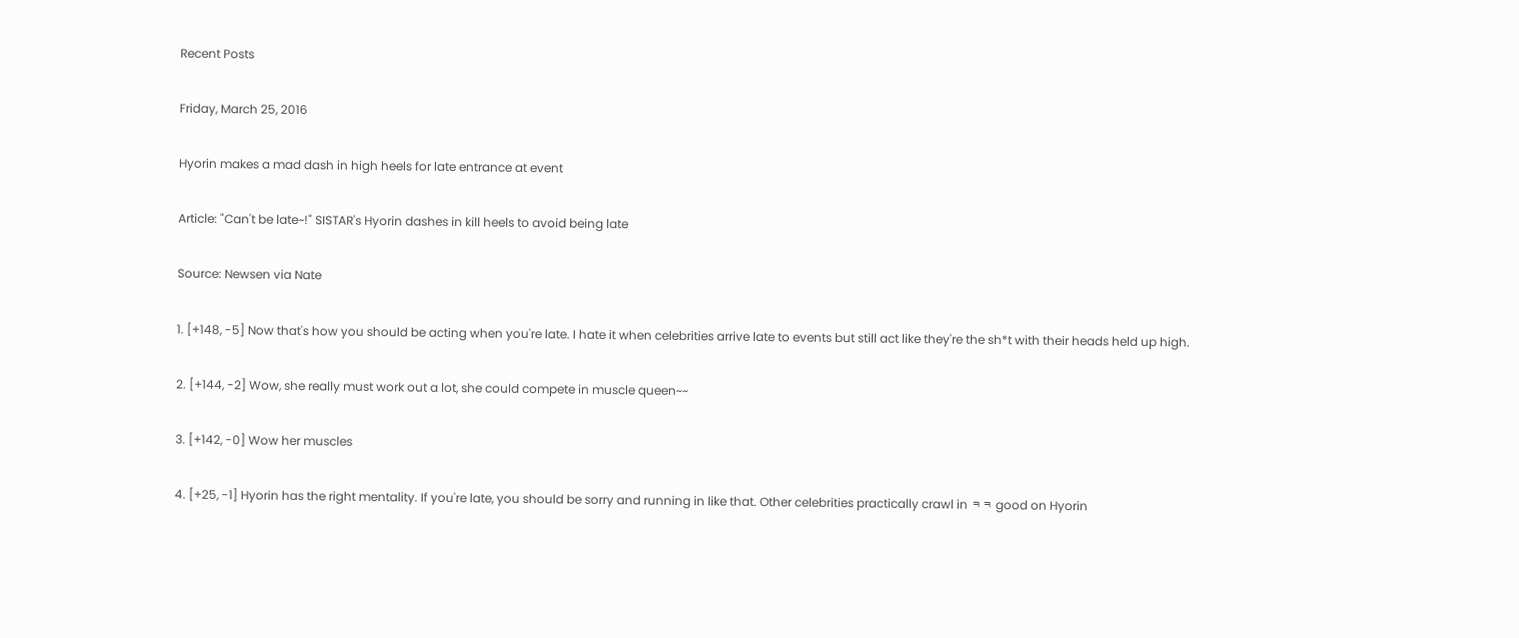Recent Posts

Friday, March 25, 2016

Hyorin makes a mad dash in high heels for late entrance at event

Article: "Can't be late~!" SISTAR's Hyorin dashes in kill heels to avoid being late

Source: Newsen via Nate

1. [+148, -5] Now that's how you should be acting when you're late. I hate it when celebrities arrive late to events but still act like they're the sh*t with their heads held up high.

2. [+144, -2] Wow, she really must work out a lot, she could compete in muscle queen~~

3. [+142, -0] Wow her muscles

4. [+25, -1] Hyorin has the right mentality. If you're late, you should be sorry and running in like that. Other celebrities practically crawl in ㅋㅋ good on Hyorin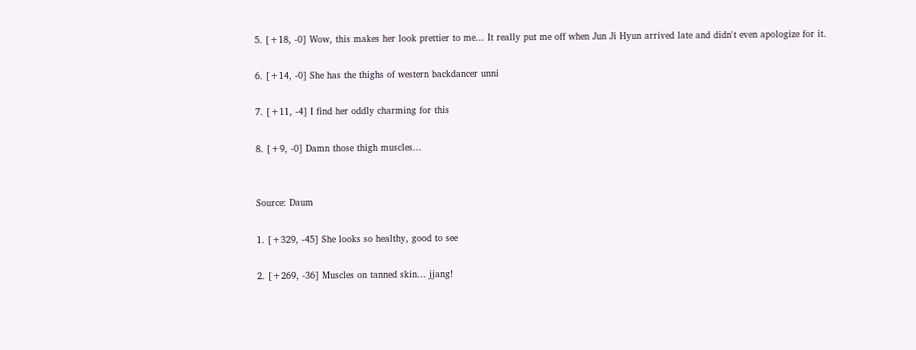5. [+18, -0] Wow, this makes her look prettier to me... It really put me off when Jun Ji Hyun arrived late and didn't even apologize for it.

6. [+14, -0] She has the thighs of western backdancer unni

7. [+11, -4] I find her oddly charming for this

8. [+9, -0] Damn those thigh muscles...


Source: Daum

1. [+329, -45] She looks so healthy, good to see

2. [+269, -36] Muscles on tanned skin... jjang!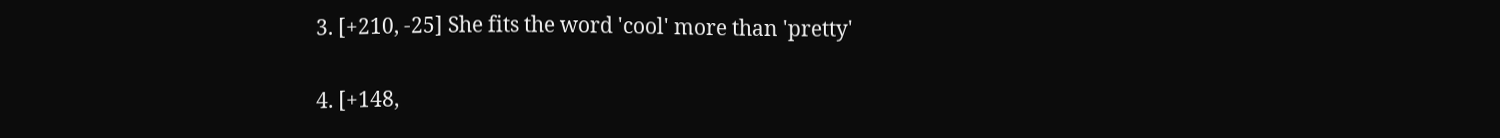3. [+210, -25] She fits the word 'cool' more than 'pretty'

4. [+148,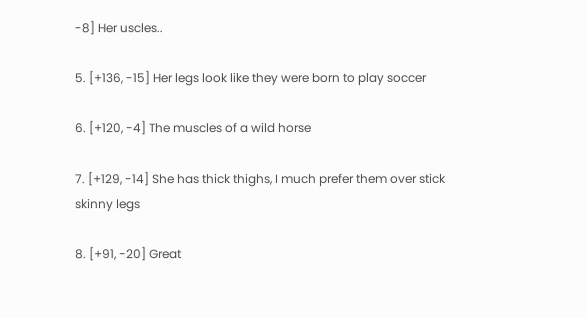-8] Her uscles..

5. [+136, -15] Her legs look like they were born to play soccer

6. [+120, -4] The muscles of a wild horse

7. [+129, -14] She has thick thighs, I much prefer them over stick skinny legs

8. [+91, -20] Great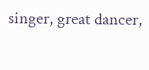singer, great dancer,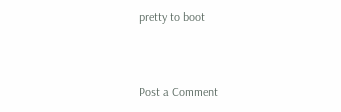pretty to boot



Post a Comment